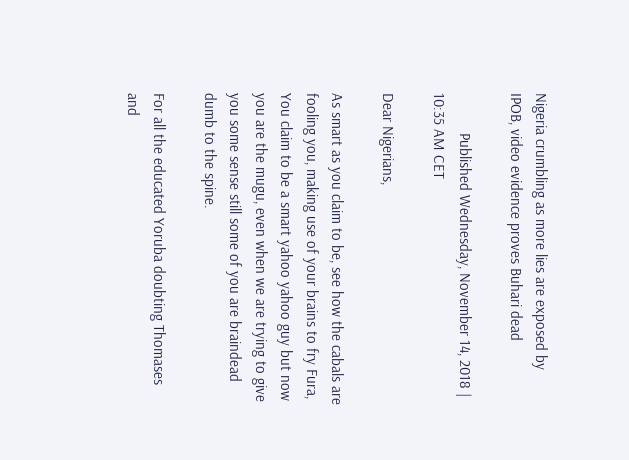Nigeria crumbling as more lies are exposed by IPOB, video evidence proves Buhari dead

          Published Wednesday, November 14, 2018 | 10:35 AM CET

Dear Nigerians,

As smart as you claim to be, see how the cabals are fooling you, making use of your brains to fry Fura, You claim to be a smart yahoo yahoo guy but now you are the mugu, even when we are trying to give you some sense still some of you are braindead dumb to the spine.

For all the educated Yoruba doubting Thomases and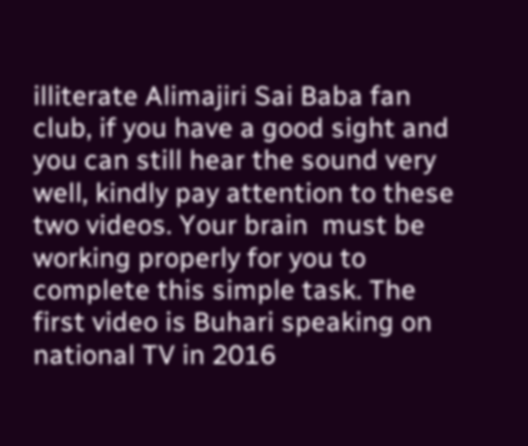illiterate Alimajiri Sai Baba fan club, if you have a good sight and you can still hear the sound very well, kindly pay attention to these two videos. Your brain  must be working properly for you to complete this simple task. The first video is Buhari speaking on national TV in 2016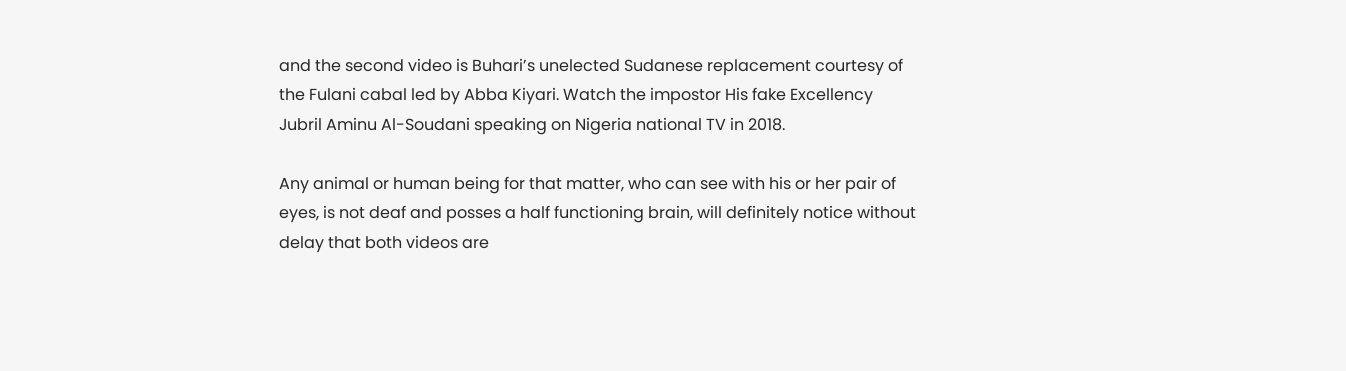and the second video is Buhari’s unelected Sudanese replacement courtesy of the Fulani cabal led by Abba Kiyari. Watch the impostor His fake Excellency Jubril Aminu Al-Soudani speaking on Nigeria national TV in 2018.

Any animal or human being for that matter, who can see with his or her pair of eyes, is not deaf and posses a half functioning brain, will definitely notice without delay that both videos are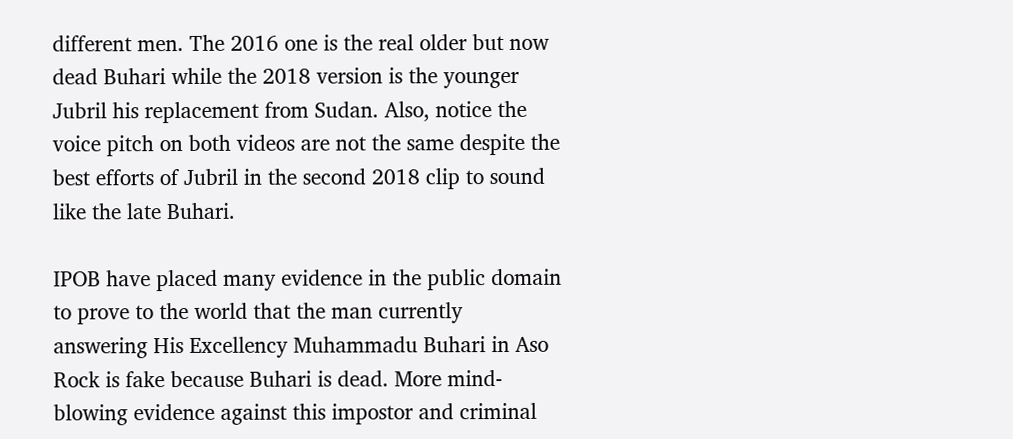different men. The 2016 one is the real older but now dead Buhari while the 2018 version is the younger Jubril his replacement from Sudan. Also, notice the voice pitch on both videos are not the same despite the best efforts of Jubril in the second 2018 clip to sound like the late Buhari.

IPOB have placed many evidence in the public domain to prove to the world that the man currently answering His Excellency Muhammadu Buhari in Aso Rock is fake because Buhari is dead. More mind-blowing evidence against this impostor and criminal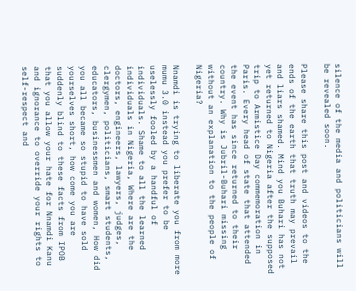silence of the media and politicians will be revealed soon.

Please share this post and videos to the ends of the earth that truth may prevail and liars shamed. Mind you Buhari has not yet returned to Nigeria after the supposed trip to Armistice Day commemoration in Paris. Every head of state that attended the event has since returned to their country. Why is Jubril-Buhari missing without an explanation to the people of Nigeria?

Nnamdi is trying to liberate you from more mumu 3.0 instead you prefer to be uselessly fooled by a handful of individuals. Shame to all the learned individuals in Nigeria, Where are the doctors, engineers, lawyers, judges, clergymen, politicians, smart students, educators, businessmen and women, How did you all became so stupid to have sold yourselves short, how come you are suddenly blind to these facts from IPOB that you allow your hate for Nnamdi Kanu and ignorance to override your rights to self-respect and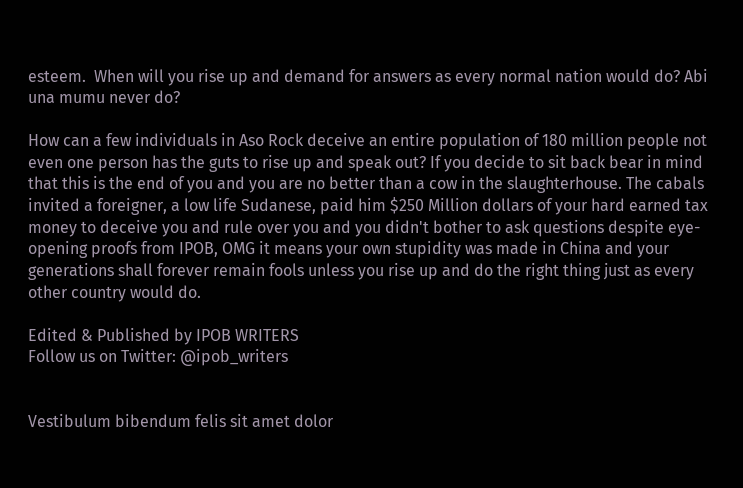esteem.  When will you rise up and demand for answers as every normal nation would do? Abi una mumu never do?

How can a few individuals in Aso Rock deceive an entire population of 180 million people not even one person has the guts to rise up and speak out? If you decide to sit back bear in mind that this is the end of you and you are no better than a cow in the slaughterhouse. The cabals invited a foreigner, a low life Sudanese, paid him $250 Million dollars of your hard earned tax money to deceive you and rule over you and you didn't bother to ask questions despite eye-opening proofs from IPOB, OMG it means your own stupidity was made in China and your generations shall forever remain fools unless you rise up and do the right thing just as every other country would do.

Edited & Published by IPOB WRITERS
Follow us on Twitter: @ipob_writers


Vestibulum bibendum felis sit amet dolor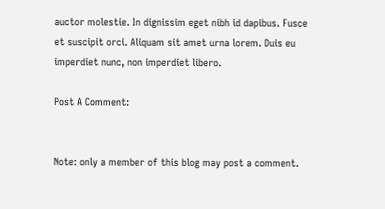auctor molestie. In dignissim eget nibh id dapibus. Fusce et suscipit orci. Aliquam sit amet urna lorem. Duis eu imperdiet nunc, non imperdiet libero.

Post A Comment:


Note: only a member of this blog may post a comment.